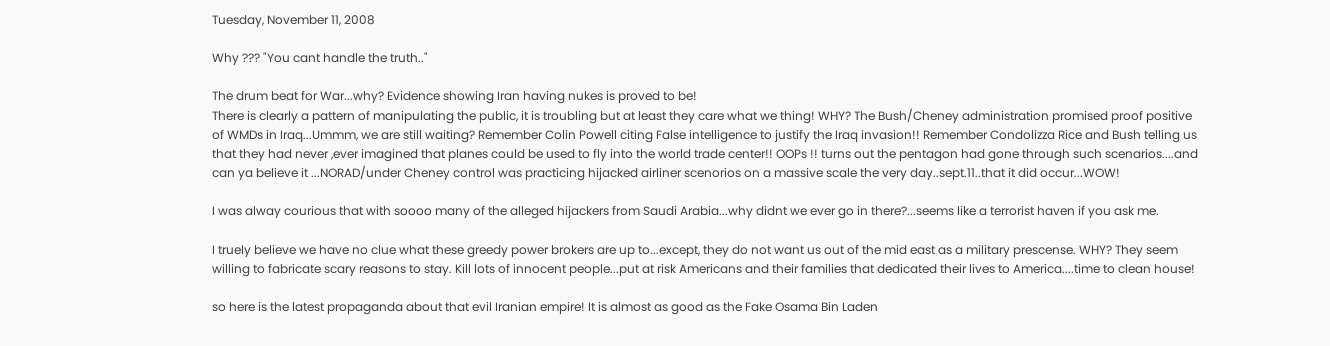Tuesday, November 11, 2008

Why ??? "You cant handle the truth.."

The drum beat for War...why? Evidence showing Iran having nukes is proved to be!
There is clearly a pattern of manipulating the public, it is troubling but at least they care what we thing! WHY? The Bush/Cheney administration promised proof positive of WMDs in Iraq...Ummm, we are still waiting? Remember Colin Powell citing False intelligence to justify the Iraq invasion!! Remember Condolizza Rice and Bush telling us that they had never ,ever imagined that planes could be used to fly into the world trade center!! OOPs !! turns out the pentagon had gone through such scenarios....and can ya believe it ...NORAD/under Cheney control was practicing hijacked airliner scenorios on a massive scale the very day..sept.11..that it did occur...WOW!

I was alway courious that with soooo many of the alleged hijackers from Saudi Arabia...why didnt we ever go in there?...seems like a terrorist haven if you ask me.

I truely believe we have no clue what these greedy power brokers are up to...except, they do not want us out of the mid east as a military prescense. WHY? They seem willing to fabricate scary reasons to stay. Kill lots of innocent people...put at risk Americans and their families that dedicated their lives to America....time to clean house!

so here is the latest propaganda about that evil Iranian empire! It is almost as good as the Fake Osama Bin Laden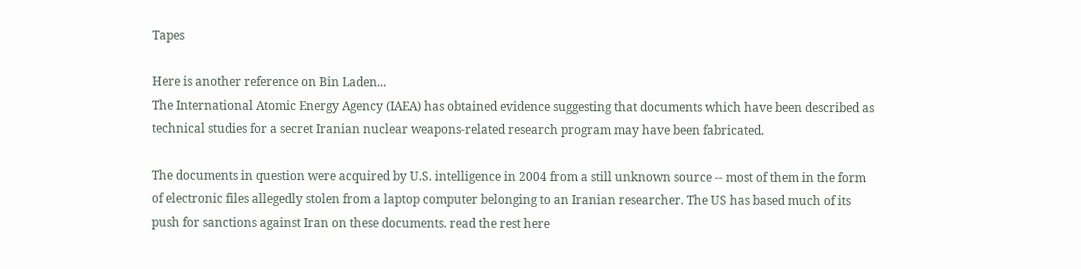Tapes

Here is another reference on Bin Laden...
The International Atomic Energy Agency (IAEA) has obtained evidence suggesting that documents which have been described as technical studies for a secret Iranian nuclear weapons-related research program may have been fabricated.

The documents in question were acquired by U.S. intelligence in 2004 from a still unknown source -- most of them in the form of electronic files allegedly stolen from a laptop computer belonging to an Iranian researcher. The US has based much of its push for sanctions against Iran on these documents. read the rest here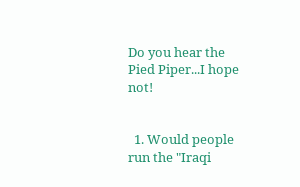Do you hear the Pied Piper...I hope not!


  1. Would people run the "Iraqi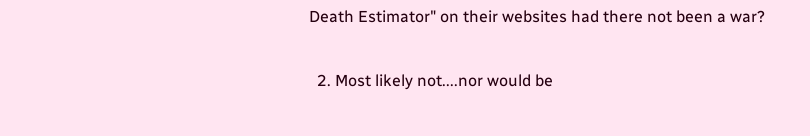Death Estimator" on their websites had there not been a war?

  2. Most likely not....nor would be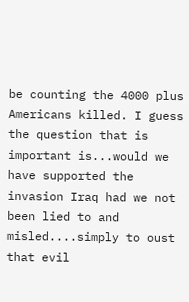be counting the 4000 plus Americans killed. I guess the question that is important is...would we have supported the invasion Iraq had we not been lied to and misled....simply to oust that evil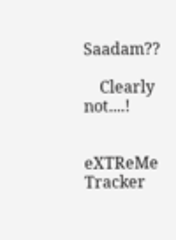Saadam??

    Clearly not....!


eXTReMe Tracker